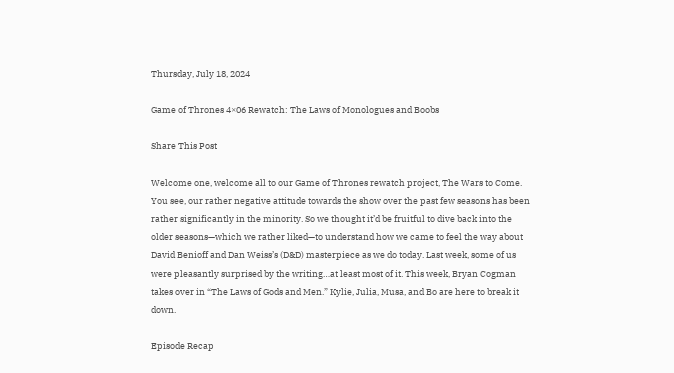Thursday, July 18, 2024

Game of Thrones 4×06 Rewatch: The Laws of Monologues and Boobs

Share This Post

Welcome one, welcome all to our Game of Thrones rewatch project, The Wars to Come. You see, our rather negative attitude towards the show over the past few seasons has been rather significantly in the minority. So we thought it’d be fruitful to dive back into the older seasons—which we rather liked—to understand how we came to feel the way about David Benioff and Dan Weiss’s (D&D) masterpiece as we do today. Last week, some of us were pleasantly surprised by the writing…at least most of it. This week, Bryan Cogman takes over in “The Laws of Gods and Men.” Kylie, Julia, Musa, and Bo are here to break it down.

Episode Recap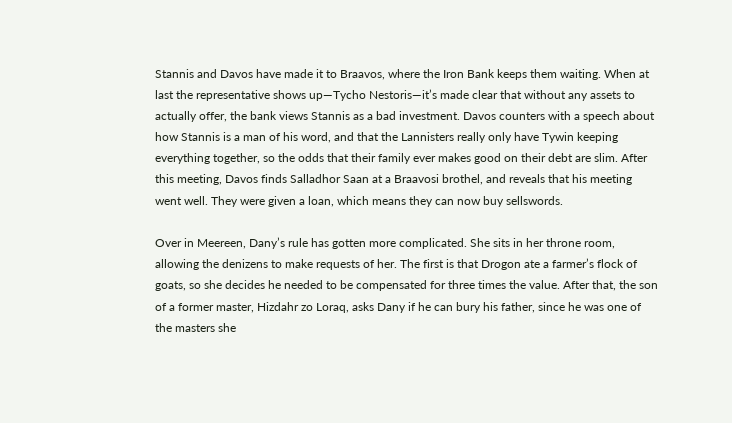Stannis and Davos have made it to Braavos, where the Iron Bank keeps them waiting. When at last the representative shows up—Tycho Nestoris—it’s made clear that without any assets to actually offer, the bank views Stannis as a bad investment. Davos counters with a speech about how Stannis is a man of his word, and that the Lannisters really only have Tywin keeping everything together, so the odds that their family ever makes good on their debt are slim. After this meeting, Davos finds Salladhor Saan at a Braavosi brothel, and reveals that his meeting went well. They were given a loan, which means they can now buy sellswords.

Over in Meereen, Dany’s rule has gotten more complicated. She sits in her throne room, allowing the denizens to make requests of her. The first is that Drogon ate a farmer’s flock of goats, so she decides he needed to be compensated for three times the value. After that, the son of a former master, Hizdahr zo Loraq, asks Dany if he can bury his father, since he was one of the masters she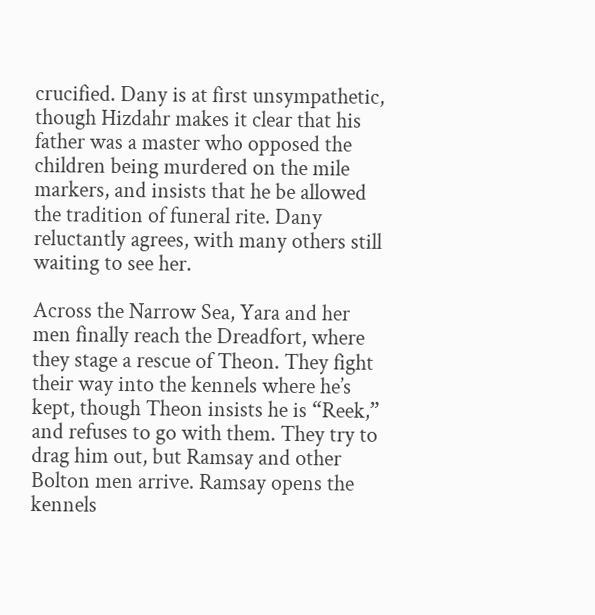crucified. Dany is at first unsympathetic, though Hizdahr makes it clear that his father was a master who opposed the children being murdered on the mile markers, and insists that he be allowed the tradition of funeral rite. Dany reluctantly agrees, with many others still waiting to see her.

Across the Narrow Sea, Yara and her men finally reach the Dreadfort, where they stage a rescue of Theon. They fight their way into the kennels where he’s kept, though Theon insists he is “Reek,” and refuses to go with them. They try to drag him out, but Ramsay and other Bolton men arrive. Ramsay opens the kennels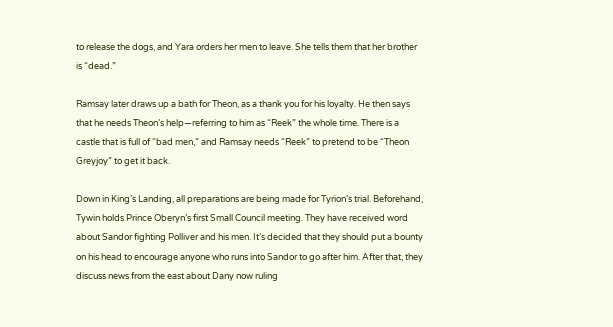to release the dogs, and Yara orders her men to leave. She tells them that her brother is “dead.”

Ramsay later draws up a bath for Theon, as a thank you for his loyalty. He then says that he needs Theon’s help—referring to him as “Reek” the whole time. There is a castle that is full of “bad men,” and Ramsay needs “Reek” to pretend to be “Theon Greyjoy” to get it back.

Down in King’s Landing, all preparations are being made for Tyrion’s trial. Beforehand, Tywin holds Prince Oberyn’s first Small Council meeting. They have received word about Sandor fighting Polliver and his men. It’s decided that they should put a bounty on his head to encourage anyone who runs into Sandor to go after him. After that, they discuss news from the east about Dany now ruling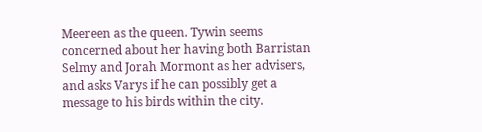Meereen as the queen. Tywin seems concerned about her having both Barristan Selmy and Jorah Mormont as her advisers, and asks Varys if he can possibly get a message to his birds within the city.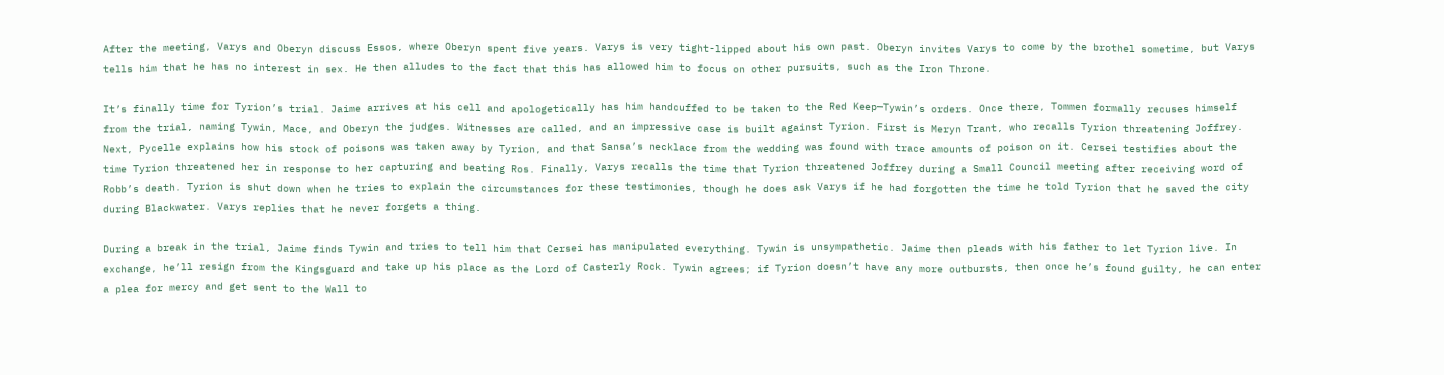After the meeting, Varys and Oberyn discuss Essos, where Oberyn spent five years. Varys is very tight-lipped about his own past. Oberyn invites Varys to come by the brothel sometime, but Varys tells him that he has no interest in sex. He then alludes to the fact that this has allowed him to focus on other pursuits, such as the Iron Throne.

It’s finally time for Tyrion’s trial. Jaime arrives at his cell and apologetically has him handcuffed to be taken to the Red Keep—Tywin’s orders. Once there, Tommen formally recuses himself from the trial, naming Tywin, Mace, and Oberyn the judges. Witnesses are called, and an impressive case is built against Tyrion. First is Meryn Trant, who recalls Tyrion threatening Joffrey. Next, Pycelle explains how his stock of poisons was taken away by Tyrion, and that Sansa’s necklace from the wedding was found with trace amounts of poison on it. Cersei testifies about the time Tyrion threatened her in response to her capturing and beating Ros. Finally, Varys recalls the time that Tyrion threatened Joffrey during a Small Council meeting after receiving word of Robb’s death. Tyrion is shut down when he tries to explain the circumstances for these testimonies, though he does ask Varys if he had forgotten the time he told Tyrion that he saved the city during Blackwater. Varys replies that he never forgets a thing.

During a break in the trial, Jaime finds Tywin and tries to tell him that Cersei has manipulated everything. Tywin is unsympathetic. Jaime then pleads with his father to let Tyrion live. In exchange, he’ll resign from the Kingsguard and take up his place as the Lord of Casterly Rock. Tywin agrees; if Tyrion doesn’t have any more outbursts, then once he’s found guilty, he can enter a plea for mercy and get sent to the Wall to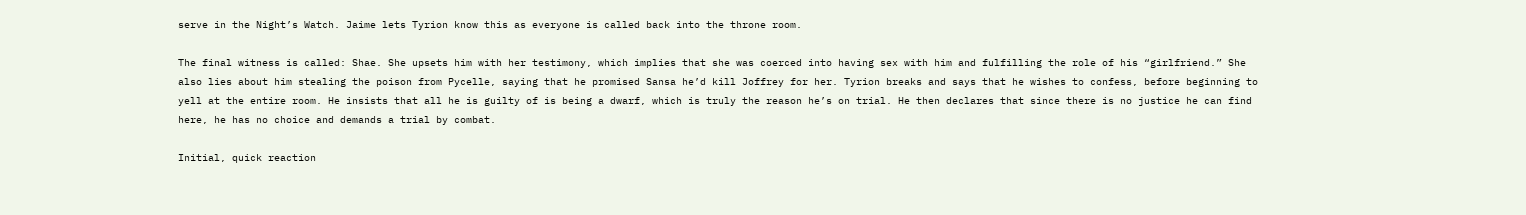serve in the Night’s Watch. Jaime lets Tyrion know this as everyone is called back into the throne room.

The final witness is called: Shae. She upsets him with her testimony, which implies that she was coerced into having sex with him and fulfilling the role of his “girlfriend.” She also lies about him stealing the poison from Pycelle, saying that he promised Sansa he’d kill Joffrey for her. Tyrion breaks and says that he wishes to confess, before beginning to yell at the entire room. He insists that all he is guilty of is being a dwarf, which is truly the reason he’s on trial. He then declares that since there is no justice he can find here, he has no choice and demands a trial by combat.

Initial, quick reaction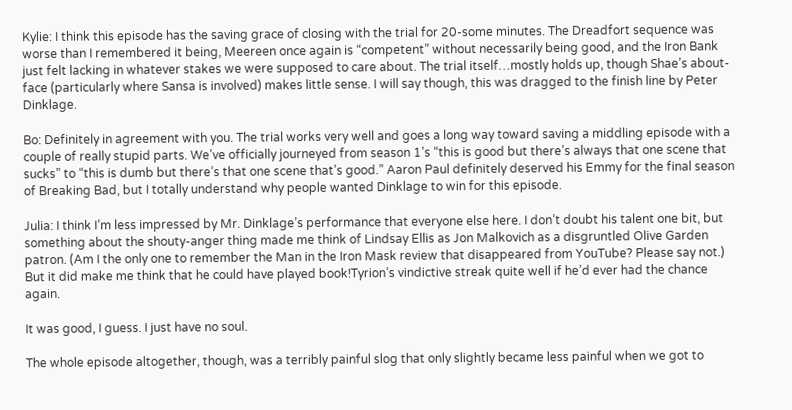Kylie: I think this episode has the saving grace of closing with the trial for 20-some minutes. The Dreadfort sequence was worse than I remembered it being, Meereen once again is “competent” without necessarily being good, and the Iron Bank just felt lacking in whatever stakes we were supposed to care about. The trial itself…mostly holds up, though Shae’s about-face (particularly where Sansa is involved) makes little sense. I will say though, this was dragged to the finish line by Peter Dinklage.

Bo: Definitely in agreement with you. The trial works very well and goes a long way toward saving a middling episode with a couple of really stupid parts. We’ve officially journeyed from season 1’s “this is good but there’s always that one scene that sucks” to “this is dumb but there’s that one scene that’s good.” Aaron Paul definitely deserved his Emmy for the final season of Breaking Bad, but I totally understand why people wanted Dinklage to win for this episode.

Julia: I think I’m less impressed by Mr. Dinklage’s performance that everyone else here. I don’t doubt his talent one bit, but something about the shouty-anger thing made me think of Lindsay Ellis as Jon Malkovich as a disgruntled Olive Garden patron. (Am I the only one to remember the Man in the Iron Mask review that disappeared from YouTube? Please say not.) But it did make me think that he could have played book!Tyrion’s vindictive streak quite well if he’d ever had the chance again.

It was good, I guess. I just have no soul.

The whole episode altogether, though, was a terribly painful slog that only slightly became less painful when we got to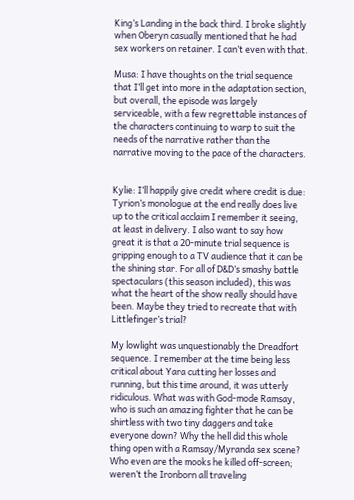King’s Landing in the back third. I broke slightly when Oberyn casually mentioned that he had sex workers on retainer. I can’t even with that.

Musa: I have thoughts on the trial sequence that I’ll get into more in the adaptation section, but overall, the episode was largely serviceable, with a few regrettable instances of the characters continuing to warp to suit the needs of the narrative rather than the narrative moving to the pace of the characters.


Kylie: I’ll happily give credit where credit is due: Tyrion’s monologue at the end really does live up to the critical acclaim I remember it seeing, at least in delivery. I also want to say how great it is that a 20-minute trial sequence is gripping enough to a TV audience that it can be the shining star. For all of D&D’s smashy battle spectaculars (this season included), this was what the heart of the show really should have been. Maybe they tried to recreate that with Littlefinger’s trial?

My lowlight was unquestionably the Dreadfort sequence. I remember at the time being less critical about Yara cutting her losses and running, but this time around, it was utterly ridiculous. What was with God-mode Ramsay, who is such an amazing fighter that he can be shirtless with two tiny daggers and take everyone down? Why the hell did this whole thing open with a Ramsay/Myranda sex scene? Who even are the mooks he killed off-screen; weren’t the Ironborn all traveling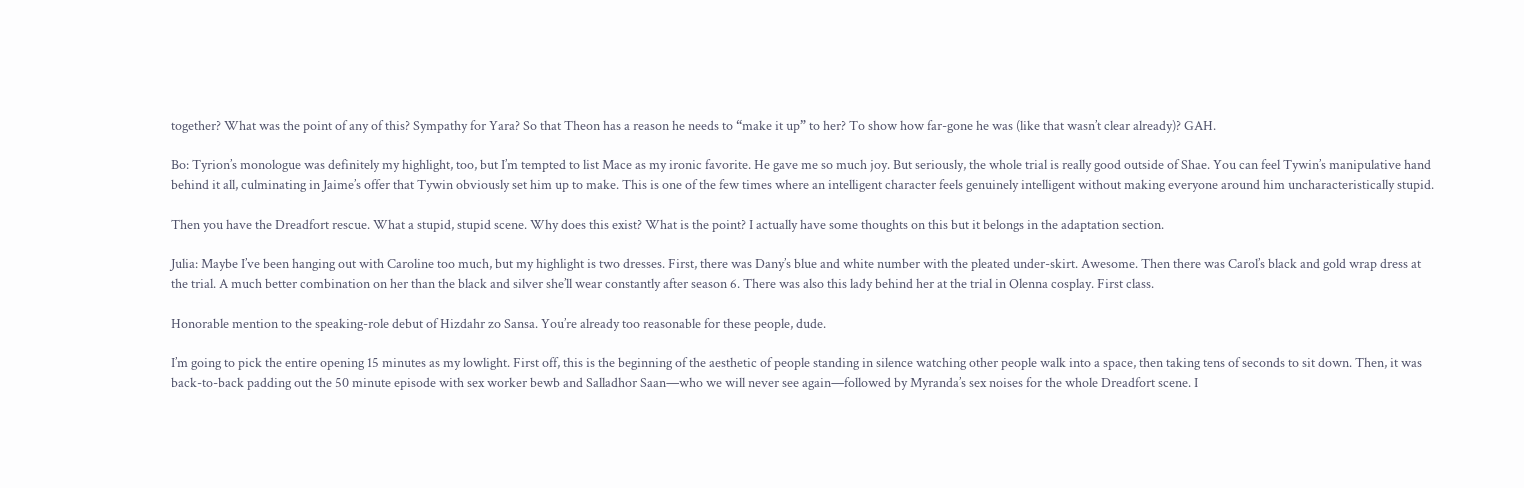together? What was the point of any of this? Sympathy for Yara? So that Theon has a reason he needs to “make it up” to her? To show how far-gone he was (like that wasn’t clear already)? GAH.

Bo: Tyrion’s monologue was definitely my highlight, too, but I’m tempted to list Mace as my ironic favorite. He gave me so much joy. But seriously, the whole trial is really good outside of Shae. You can feel Tywin’s manipulative hand behind it all, culminating in Jaime’s offer that Tywin obviously set him up to make. This is one of the few times where an intelligent character feels genuinely intelligent without making everyone around him uncharacteristically stupid.

Then you have the Dreadfort rescue. What a stupid, stupid scene. Why does this exist? What is the point? I actually have some thoughts on this but it belongs in the adaptation section.

Julia: Maybe I’ve been hanging out with Caroline too much, but my highlight is two dresses. First, there was Dany’s blue and white number with the pleated under-skirt. Awesome. Then there was Carol’s black and gold wrap dress at the trial. A much better combination on her than the black and silver she’ll wear constantly after season 6. There was also this lady behind her at the trial in Olenna cosplay. First class.

Honorable mention to the speaking-role debut of Hizdahr zo Sansa. You’re already too reasonable for these people, dude.

I’m going to pick the entire opening 15 minutes as my lowlight. First off, this is the beginning of the aesthetic of people standing in silence watching other people walk into a space, then taking tens of seconds to sit down. Then, it was back-to-back padding out the 50 minute episode with sex worker bewb and Salladhor Saan—who we will never see again—followed by Myranda’s sex noises for the whole Dreadfort scene. I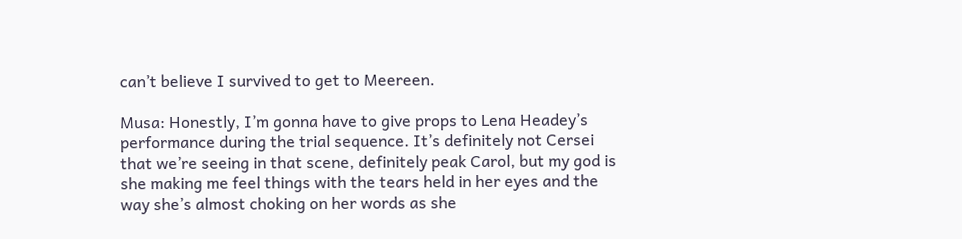can’t believe I survived to get to Meereen.

Musa: Honestly, I’m gonna have to give props to Lena Headey’s performance during the trial sequence. It’s definitely not Cersei that we’re seeing in that scene, definitely peak Carol, but my god is she making me feel things with the tears held in her eyes and the way she’s almost choking on her words as she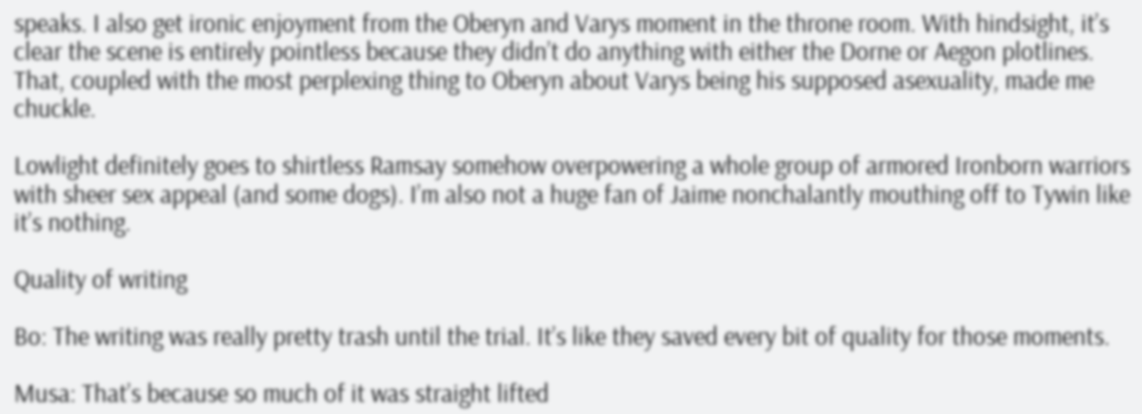speaks. I also get ironic enjoyment from the Oberyn and Varys moment in the throne room. With hindsight, it’s clear the scene is entirely pointless because they didn’t do anything with either the Dorne or Aegon plotlines. That, coupled with the most perplexing thing to Oberyn about Varys being his supposed asexuality, made me chuckle.

Lowlight definitely goes to shirtless Ramsay somehow overpowering a whole group of armored Ironborn warriors with sheer sex appeal (and some dogs). I’m also not a huge fan of Jaime nonchalantly mouthing off to Tywin like it’s nothing.

Quality of writing

Bo: The writing was really pretty trash until the trial. It’s like they saved every bit of quality for those moments.

Musa: That’s because so much of it was straight lifted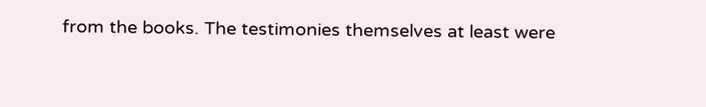from the books. The testimonies themselves at least were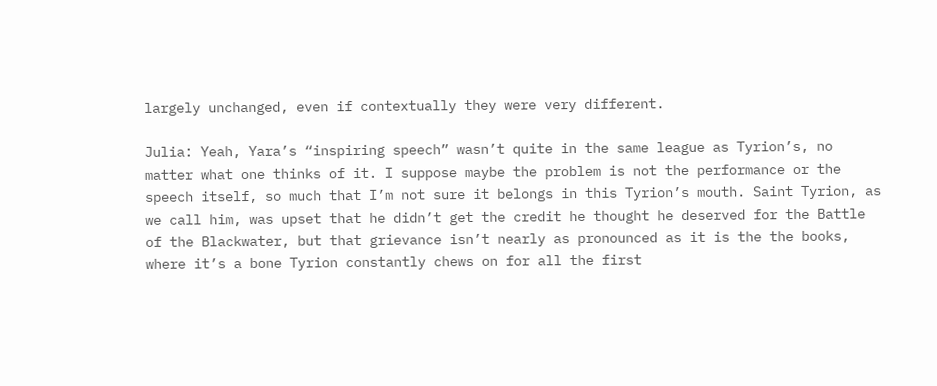largely unchanged, even if contextually they were very different.

Julia: Yeah, Yara’s “inspiring speech” wasn’t quite in the same league as Tyrion’s, no matter what one thinks of it. I suppose maybe the problem is not the performance or the speech itself, so much that I’m not sure it belongs in this Tyrion’s mouth. Saint Tyrion, as we call him, was upset that he didn’t get the credit he thought he deserved for the Battle of the Blackwater, but that grievance isn’t nearly as pronounced as it is the the books, where it’s a bone Tyrion constantly chews on for all the first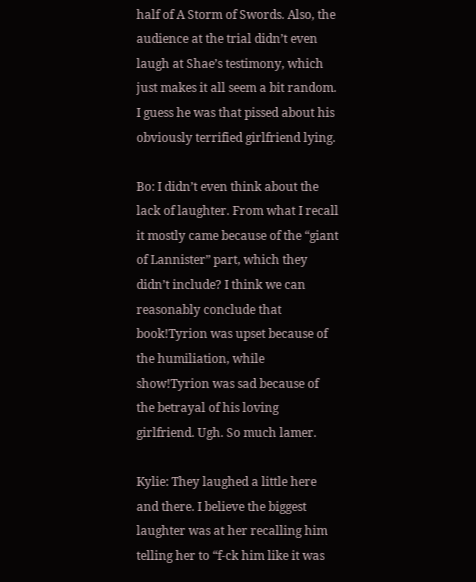half of A Storm of Swords. Also, the audience at the trial didn’t even laugh at Shae’s testimony, which just makes it all seem a bit random. I guess he was that pissed about his obviously terrified girlfriend lying.

Bo: I didn’t even think about the lack of laughter. From what I recall it mostly came because of the “giant of Lannister” part, which they didn’t include? I think we can reasonably conclude that book!Tyrion was upset because of the humiliation, while show!Tyrion was sad because of the betrayal of his loving girlfriend. Ugh. So much lamer.

Kylie: They laughed a little here and there. I believe the biggest laughter was at her recalling him telling her to “f-ck him like it was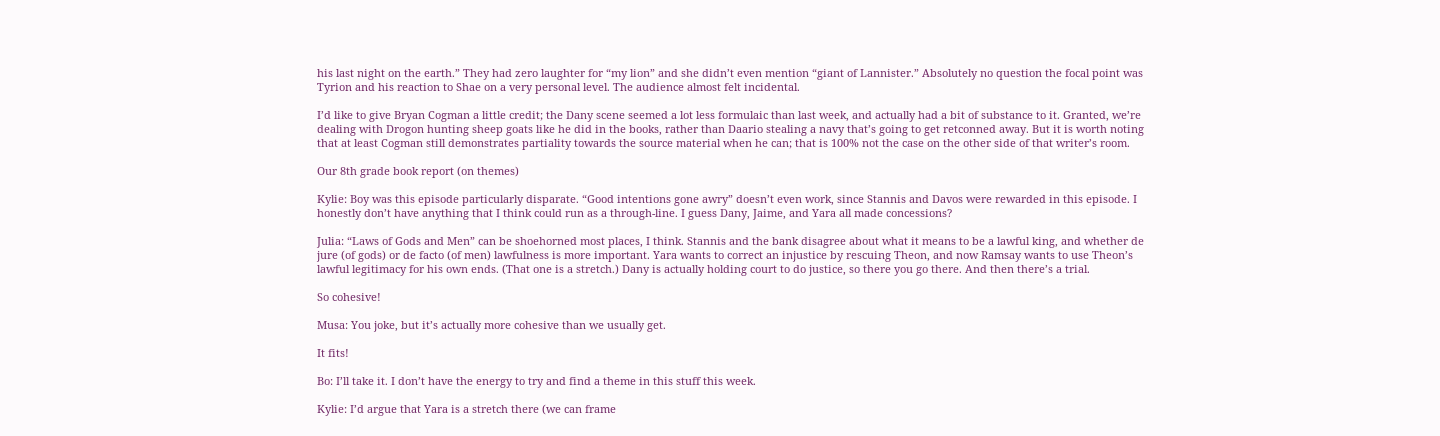his last night on the earth.” They had zero laughter for “my lion” and she didn’t even mention “giant of Lannister.” Absolutely no question the focal point was Tyrion and his reaction to Shae on a very personal level. The audience almost felt incidental.

I’d like to give Bryan Cogman a little credit; the Dany scene seemed a lot less formulaic than last week, and actually had a bit of substance to it. Granted, we’re dealing with Drogon hunting sheep goats like he did in the books, rather than Daario stealing a navy that’s going to get retconned away. But it is worth noting that at least Cogman still demonstrates partiality towards the source material when he can; that is 100% not the case on the other side of that writer’s room.

Our 8th grade book report (on themes)

Kylie: Boy was this episode particularly disparate. “Good intentions gone awry” doesn’t even work, since Stannis and Davos were rewarded in this episode. I honestly don’t have anything that I think could run as a through-line. I guess Dany, Jaime, and Yara all made concessions?

Julia: “Laws of Gods and Men” can be shoehorned most places, I think. Stannis and the bank disagree about what it means to be a lawful king, and whether de jure (of gods) or de facto (of men) lawfulness is more important. Yara wants to correct an injustice by rescuing Theon, and now Ramsay wants to use Theon’s lawful legitimacy for his own ends. (That one is a stretch.) Dany is actually holding court to do justice, so there you go there. And then there’s a trial.

So cohesive!

Musa: You joke, but it’s actually more cohesive than we usually get.

It fits!

Bo: I’ll take it. I don’t have the energy to try and find a theme in this stuff this week.

Kylie: I’d argue that Yara is a stretch there (we can frame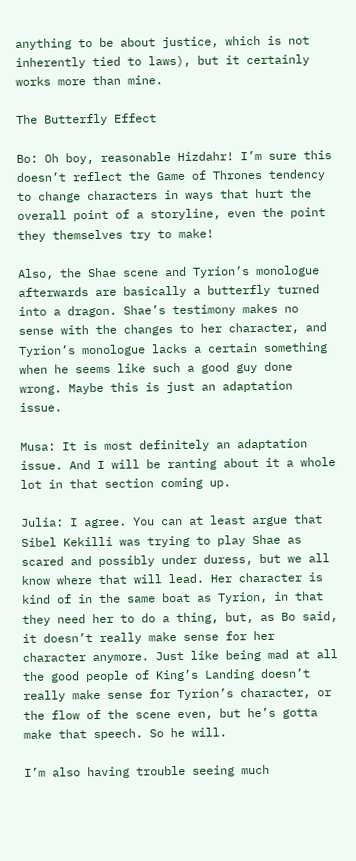anything to be about justice, which is not inherently tied to laws), but it certainly works more than mine.

The Butterfly Effect

Bo: Oh boy, reasonable Hizdahr! I’m sure this doesn’t reflect the Game of Thrones tendency to change characters in ways that hurt the overall point of a storyline, even the point they themselves try to make!

Also, the Shae scene and Tyrion’s monologue afterwards are basically a butterfly turned into a dragon. Shae’s testimony makes no sense with the changes to her character, and Tyrion’s monologue lacks a certain something when he seems like such a good guy done wrong. Maybe this is just an adaptation issue.

Musa: It is most definitely an adaptation issue. And I will be ranting about it a whole lot in that section coming up.

Julia: I agree. You can at least argue that Sibel Kekilli was trying to play Shae as scared and possibly under duress, but we all know where that will lead. Her character is kind of in the same boat as Tyrion, in that they need her to do a thing, but, as Bo said, it doesn’t really make sense for her character anymore. Just like being mad at all the good people of King’s Landing doesn’t really make sense for Tyrion’s character, or the flow of the scene even, but he’s gotta make that speech. So he will.

I’m also having trouble seeing much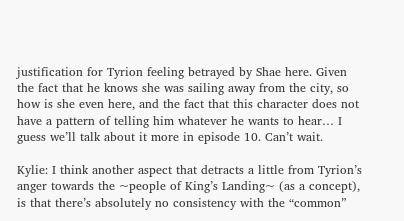justification for Tyrion feeling betrayed by Shae here. Given the fact that he knows she was sailing away from the city, so how is she even here, and the fact that this character does not have a pattern of telling him whatever he wants to hear… I guess we’ll talk about it more in episode 10. Can’t wait.

Kylie: I think another aspect that detracts a little from Tyrion’s anger towards the ~people of King’s Landing~ (as a concept), is that there’s absolutely no consistency with the “common”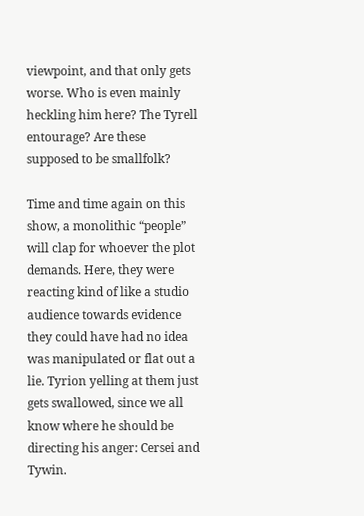viewpoint, and that only gets worse. Who is even mainly heckling him here? The Tyrell entourage? Are these supposed to be smallfolk?

Time and time again on this show, a monolithic “people” will clap for whoever the plot demands. Here, they were reacting kind of like a studio audience towards evidence they could have had no idea was manipulated or flat out a lie. Tyrion yelling at them just gets swallowed, since we all know where he should be directing his anger: Cersei and Tywin.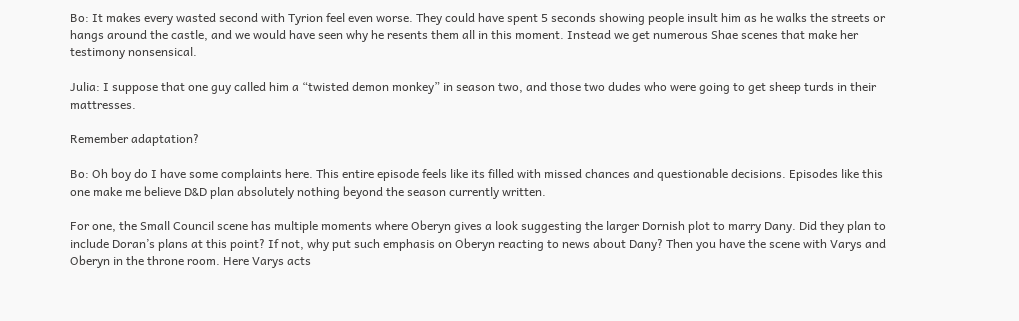Bo: It makes every wasted second with Tyrion feel even worse. They could have spent 5 seconds showing people insult him as he walks the streets or hangs around the castle, and we would have seen why he resents them all in this moment. Instead we get numerous Shae scenes that make her testimony nonsensical.

Julia: I suppose that one guy called him a “twisted demon monkey” in season two, and those two dudes who were going to get sheep turds in their mattresses.

Remember adaptation?

Bo: Oh boy do I have some complaints here. This entire episode feels like its filled with missed chances and questionable decisions. Episodes like this one make me believe D&D plan absolutely nothing beyond the season currently written.

For one, the Small Council scene has multiple moments where Oberyn gives a look suggesting the larger Dornish plot to marry Dany. Did they plan to include Doran’s plans at this point? If not, why put such emphasis on Oberyn reacting to news about Dany? Then you have the scene with Varys and Oberyn in the throne room. Here Varys acts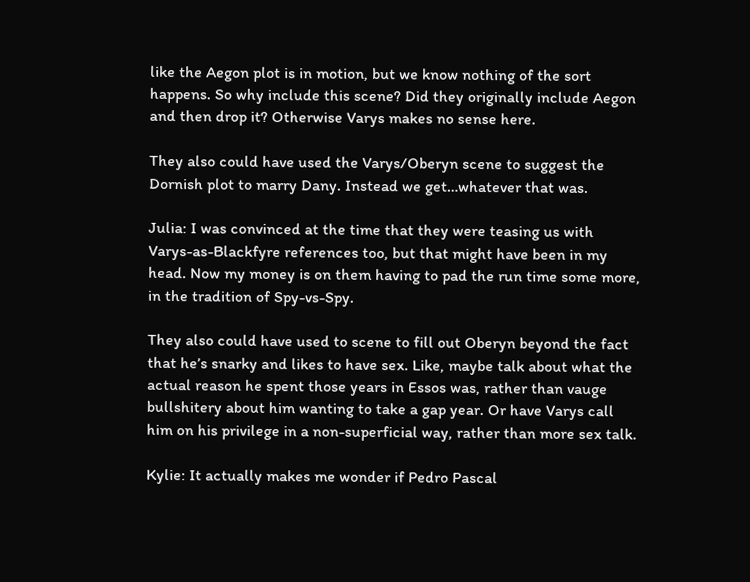like the Aegon plot is in motion, but we know nothing of the sort happens. So why include this scene? Did they originally include Aegon and then drop it? Otherwise Varys makes no sense here.

They also could have used the Varys/Oberyn scene to suggest the Dornish plot to marry Dany. Instead we get…whatever that was.

Julia: I was convinced at the time that they were teasing us with Varys-as-Blackfyre references too, but that might have been in my head. Now my money is on them having to pad the run time some more, in the tradition of Spy-vs-Spy.

They also could have used to scene to fill out Oberyn beyond the fact that he’s snarky and likes to have sex. Like, maybe talk about what the actual reason he spent those years in Essos was, rather than vauge bullshitery about him wanting to take a gap year. Or have Varys call him on his privilege in a non-superficial way, rather than more sex talk.

Kylie: It actually makes me wonder if Pedro Pascal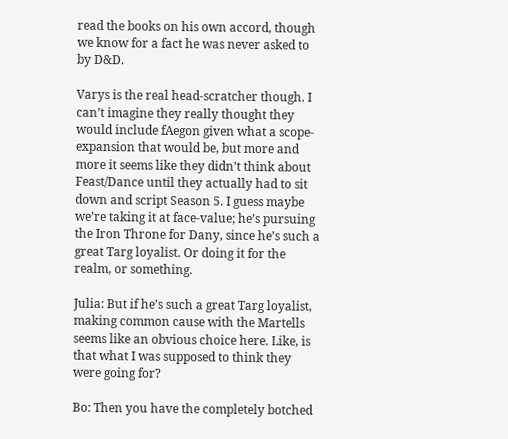read the books on his own accord, though we know for a fact he was never asked to by D&D.

Varys is the real head-scratcher though. I can’t imagine they really thought they would include fAegon given what a scope-expansion that would be, but more and more it seems like they didn’t think about Feast/Dance until they actually had to sit down and script Season 5. I guess maybe we’re taking it at face-value; he’s pursuing the Iron Throne for Dany, since he’s such a great Targ loyalist. Or doing it for the realm, or something.

Julia: But if he’s such a great Targ loyalist, making common cause with the Martells seems like an obvious choice here. Like, is that what I was supposed to think they were going for?

Bo: Then you have the completely botched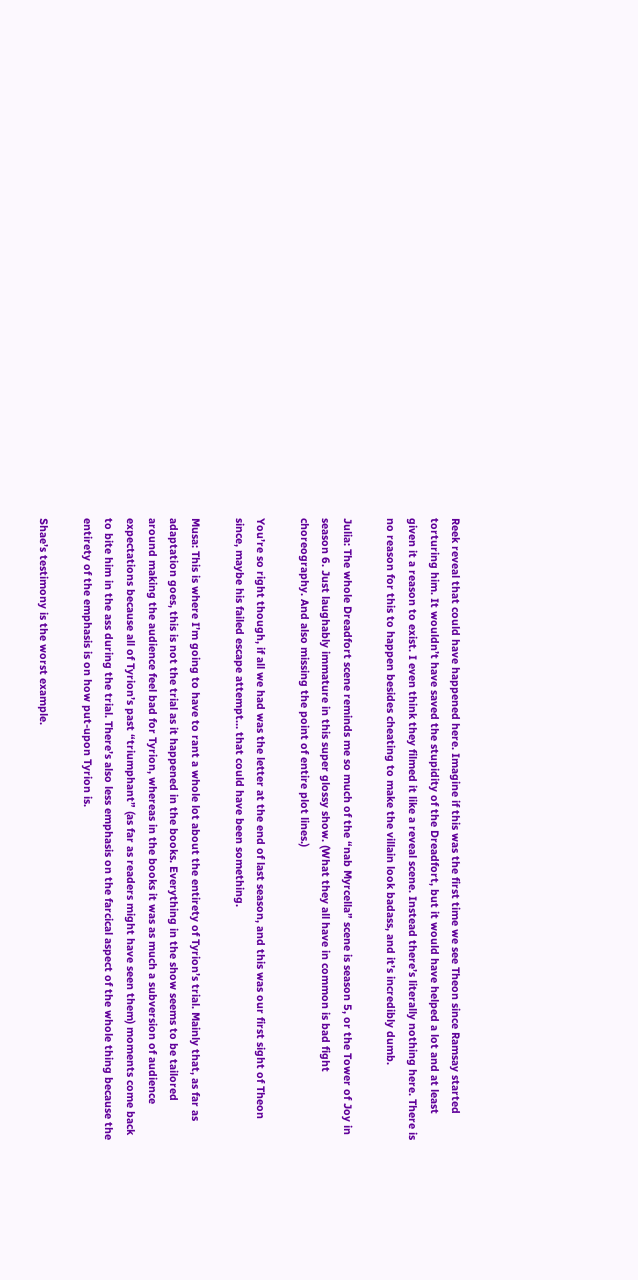Reek reveal that could have happened here. Imagine if this was the first time we see Theon since Ramsay started torturing him. It wouldn’t have saved the stupidity of the Dreadfort, but it would have helped a lot and at least given it a reason to exist. I even think they filmed it like a reveal scene. Instead there’s literally nothing here. There is no reason for this to happen besides cheating to make the villain look badass, and it’s incredibly dumb.

Julia: The whole Dreadfort scene reminds me so much of the “nab Myrcella” scene is season 5, or the Tower of Joy in season 6. Just laughably immature in this super glossy show. (What they all have in common is bad fight choreography. And also missing the point of entire plot lines.)

You’re so right though, if all we had was the letter at the end of last season, and this was our first sight of Theon since, maybe his failed escape attempt… that could have been something.

Musa: This is where I’m going to have to rant a whole lot about the entirety of Tyrion’s trial. Mainly that, as far as adaptation goes, this is not the trial as it happened in the books. Everything in the show seems to be tailored around making the audience feel bad for Tyrion, whereas in the books it was as much a subversion of audience expectations because all of Tyrion’s past “triumphant” (as far as readers might have seen them) moments come back to bite him in the ass during the trial. There’s also less emphasis on the farcical aspect of the whole thing because the entirety of the emphasis is on how put-upon Tyrion is.

Shae’s testimony is the worst example.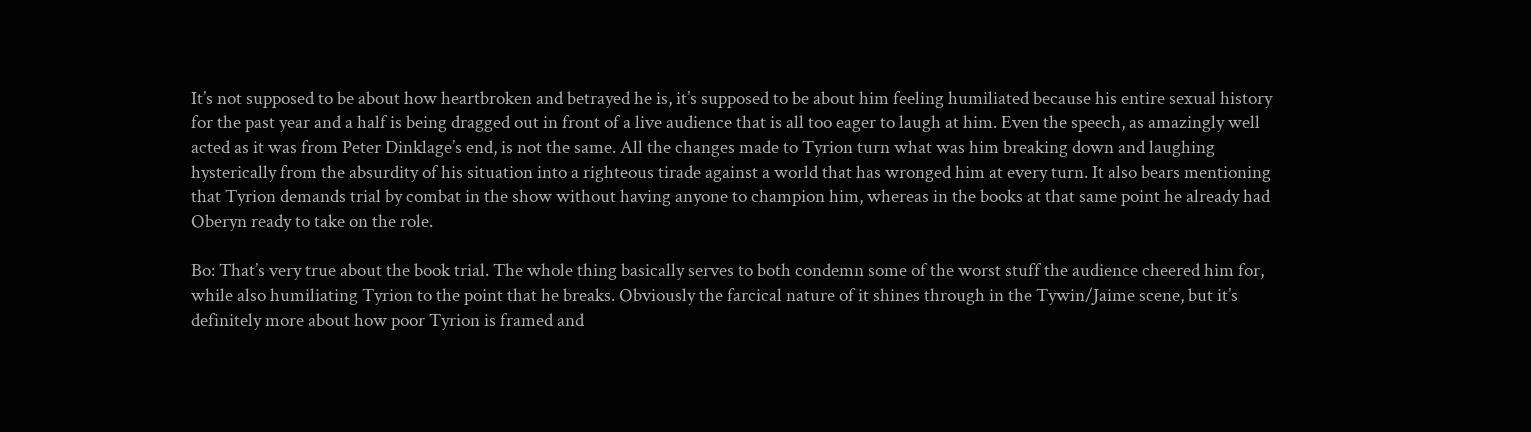It’s not supposed to be about how heartbroken and betrayed he is, it’s supposed to be about him feeling humiliated because his entire sexual history for the past year and a half is being dragged out in front of a live audience that is all too eager to laugh at him. Even the speech, as amazingly well acted as it was from Peter Dinklage’s end, is not the same. All the changes made to Tyrion turn what was him breaking down and laughing hysterically from the absurdity of his situation into a righteous tirade against a world that has wronged him at every turn. It also bears mentioning that Tyrion demands trial by combat in the show without having anyone to champion him, whereas in the books at that same point he already had Oberyn ready to take on the role.

Bo: That’s very true about the book trial. The whole thing basically serves to both condemn some of the worst stuff the audience cheered him for, while also humiliating Tyrion to the point that he breaks. Obviously the farcical nature of it shines through in the Tywin/Jaime scene, but it’s definitely more about how poor Tyrion is framed and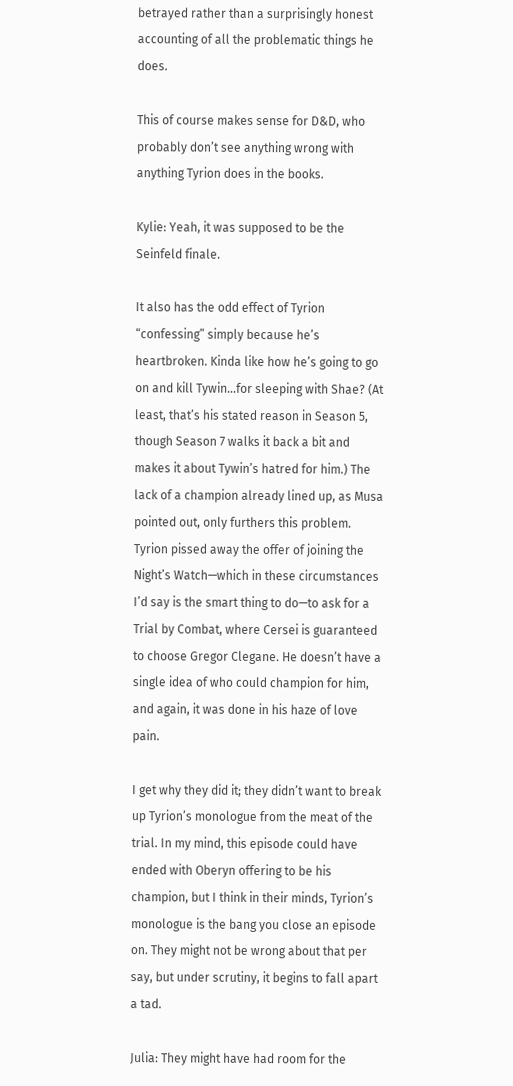betrayed rather than a surprisingly honest accounting of all the problematic things he does.

This of course makes sense for D&D, who probably don’t see anything wrong with anything Tyrion does in the books.

Kylie: Yeah, it was supposed to be the Seinfeld finale.

It also has the odd effect of Tyrion “confessing” simply because he’s heartbroken. Kinda like how he’s going to go on and kill Tywin…for sleeping with Shae? (At least, that’s his stated reason in Season 5, though Season 7 walks it back a bit and makes it about Tywin’s hatred for him.) The lack of a champion already lined up, as Musa pointed out, only furthers this problem. Tyrion pissed away the offer of joining the Night’s Watch—which in these circumstances I’d say is the smart thing to do—to ask for a Trial by Combat, where Cersei is guaranteed to choose Gregor Clegane. He doesn’t have a single idea of who could champion for him, and again, it was done in his haze of love pain.

I get why they did it; they didn’t want to break up Tyrion’s monologue from the meat of the trial. In my mind, this episode could have ended with Oberyn offering to be his champion, but I think in their minds, Tyrion’s monologue is the bang you close an episode on. They might not be wrong about that per say, but under scrutiny, it begins to fall apart a tad.

Julia: They might have had room for the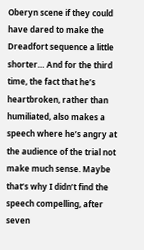Oberyn scene if they could have dared to make the Dreadfort sequence a little shorter… And for the third time, the fact that he’s heartbroken, rather than humiliated, also makes a speech where he’s angry at the audience of the trial not make much sense. Maybe that’s why I didn’t find the speech compelling, after seven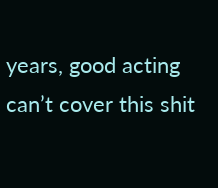years, good acting can’t cover this shit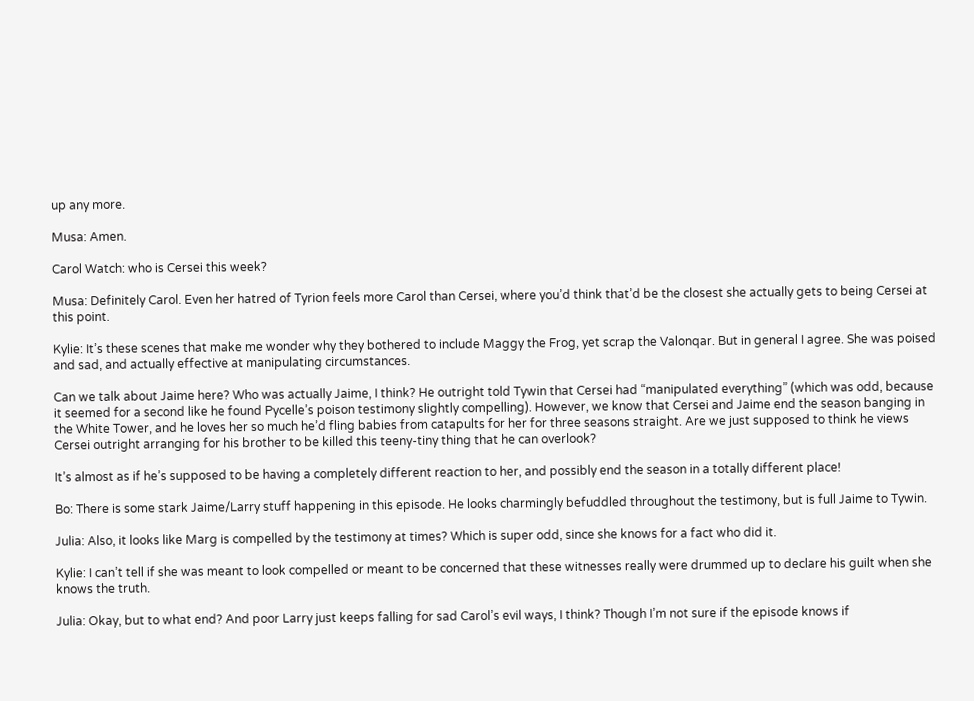up any more.

Musa: Amen.

Carol Watch: who is Cersei this week?

Musa: Definitely Carol. Even her hatred of Tyrion feels more Carol than Cersei, where you’d think that’d be the closest she actually gets to being Cersei at this point.

Kylie: It’s these scenes that make me wonder why they bothered to include Maggy the Frog, yet scrap the Valonqar. But in general I agree. She was poised and sad, and actually effective at manipulating circumstances.

Can we talk about Jaime here? Who was actually Jaime, I think? He outright told Tywin that Cersei had “manipulated everything” (which was odd, because it seemed for a second like he found Pycelle’s poison testimony slightly compelling). However, we know that Cersei and Jaime end the season banging in the White Tower, and he loves her so much he’d fling babies from catapults for her for three seasons straight. Are we just supposed to think he views Cersei outright arranging for his brother to be killed this teeny-tiny thing that he can overlook?

It’s almost as if he’s supposed to be having a completely different reaction to her, and possibly end the season in a totally different place!

Bo: There is some stark Jaime/Larry stuff happening in this episode. He looks charmingly befuddled throughout the testimony, but is full Jaime to Tywin.

Julia: Also, it looks like Marg is compelled by the testimony at times? Which is super odd, since she knows for a fact who did it.

Kylie: I can’t tell if she was meant to look compelled or meant to be concerned that these witnesses really were drummed up to declare his guilt when she knows the truth.

Julia: Okay, but to what end? And poor Larry just keeps falling for sad Carol’s evil ways, I think? Though I’m not sure if the episode knows if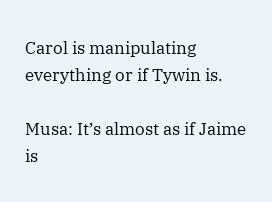Carol is manipulating everything or if Tywin is.

Musa: It’s almost as if Jaime is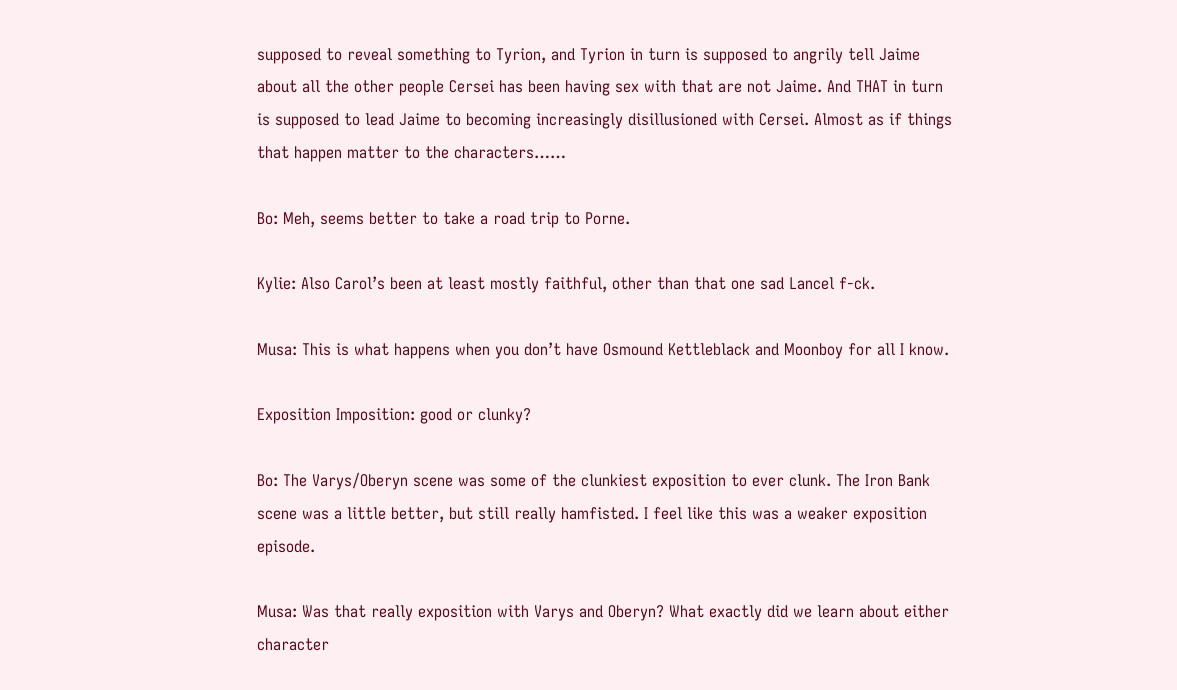supposed to reveal something to Tyrion, and Tyrion in turn is supposed to angrily tell Jaime about all the other people Cersei has been having sex with that are not Jaime. And THAT in turn is supposed to lead Jaime to becoming increasingly disillusioned with Cersei. Almost as if things that happen matter to the characters……

Bo: Meh, seems better to take a road trip to Porne.

Kylie: Also Carol’s been at least mostly faithful, other than that one sad Lancel f-ck.

Musa: This is what happens when you don’t have Osmound Kettleblack and Moonboy for all I know.

Exposition Imposition: good or clunky?

Bo: The Varys/Oberyn scene was some of the clunkiest exposition to ever clunk. The Iron Bank scene was a little better, but still really hamfisted. I feel like this was a weaker exposition episode.

Musa: Was that really exposition with Varys and Oberyn? What exactly did we learn about either character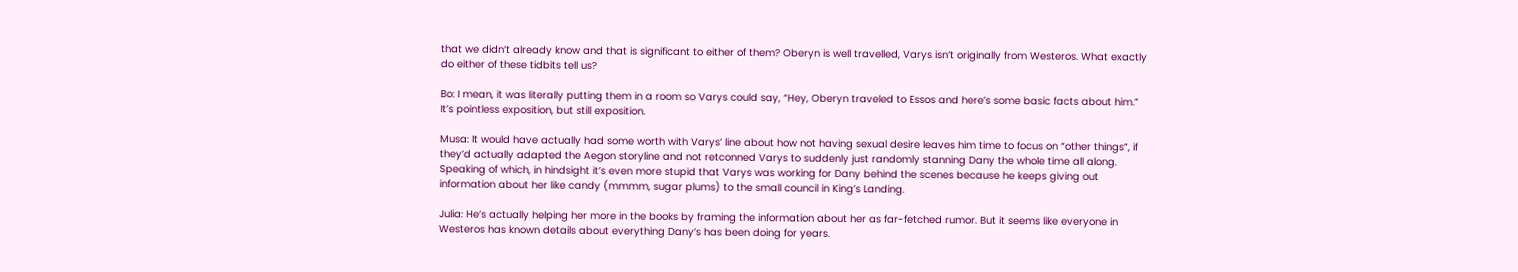that we didn’t already know and that is significant to either of them? Oberyn is well travelled, Varys isn’t originally from Westeros. What exactly do either of these tidbits tell us?

Bo: I mean, it was literally putting them in a room so Varys could say, “Hey, Oberyn traveled to Essos and here’s some basic facts about him.” It’s pointless exposition, but still exposition.

Musa: It would have actually had some worth with Varys’ line about how not having sexual desire leaves him time to focus on “other things”, if they’d actually adapted the Aegon storyline and not retconned Varys to suddenly just randomly stanning Dany the whole time all along. Speaking of which, in hindsight it’s even more stupid that Varys was working for Dany behind the scenes because he keeps giving out information about her like candy (mmmm, sugar plums) to the small council in King’s Landing.

Julia: He’s actually helping her more in the books by framing the information about her as far-fetched rumor. But it seems like everyone in Westeros has known details about everything Dany’s has been doing for years.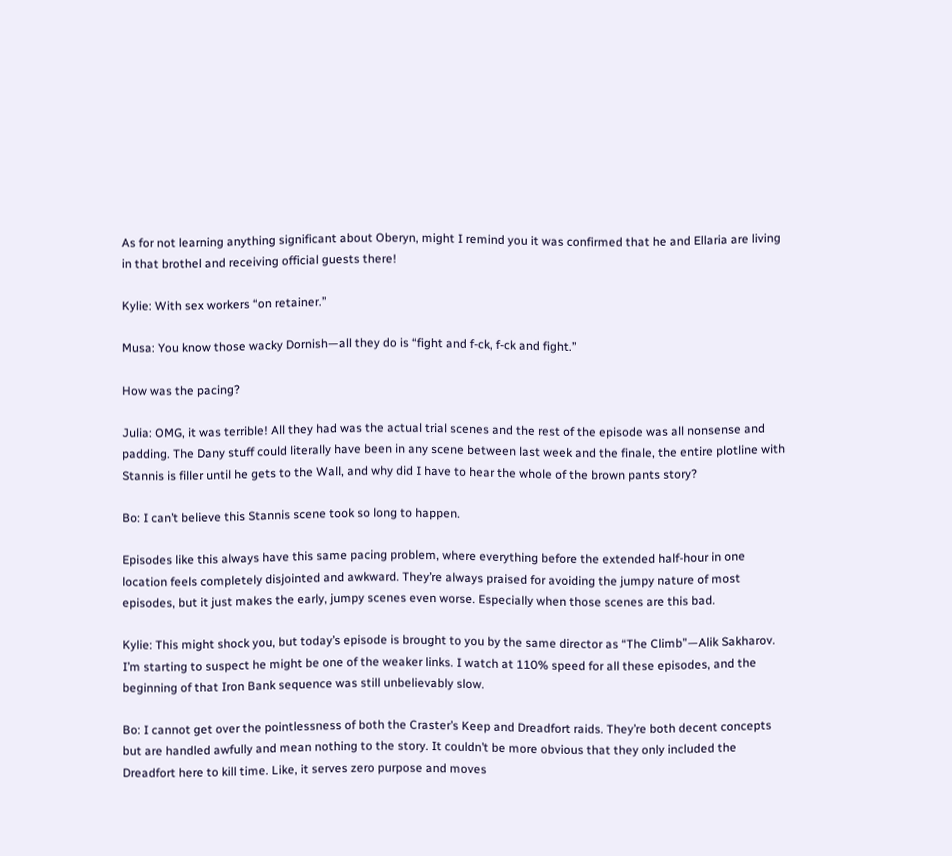As for not learning anything significant about Oberyn, might I remind you it was confirmed that he and Ellaria are living in that brothel and receiving official guests there!

Kylie: With sex workers “on retainer.”

Musa: You know those wacky Dornish—all they do is “fight and f-ck, f-ck and fight.”

How was the pacing?

Julia: OMG, it was terrible! All they had was the actual trial scenes and the rest of the episode was all nonsense and padding. The Dany stuff could literally have been in any scene between last week and the finale, the entire plotline with Stannis is filler until he gets to the Wall, and why did I have to hear the whole of the brown pants story?

Bo: I can’t believe this Stannis scene took so long to happen.

Episodes like this always have this same pacing problem, where everything before the extended half-hour in one location feels completely disjointed and awkward. They’re always praised for avoiding the jumpy nature of most episodes, but it just makes the early, jumpy scenes even worse. Especially when those scenes are this bad.

Kylie: This might shock you, but today’s episode is brought to you by the same director as “The Climb”—Alik Sakharov. I’m starting to suspect he might be one of the weaker links. I watch at 110% speed for all these episodes, and the beginning of that Iron Bank sequence was still unbelievably slow.

Bo: I cannot get over the pointlessness of both the Craster’s Keep and Dreadfort raids. They’re both decent concepts but are handled awfully and mean nothing to the story. It couldn’t be more obvious that they only included the Dreadfort here to kill time. Like, it serves zero purpose and moves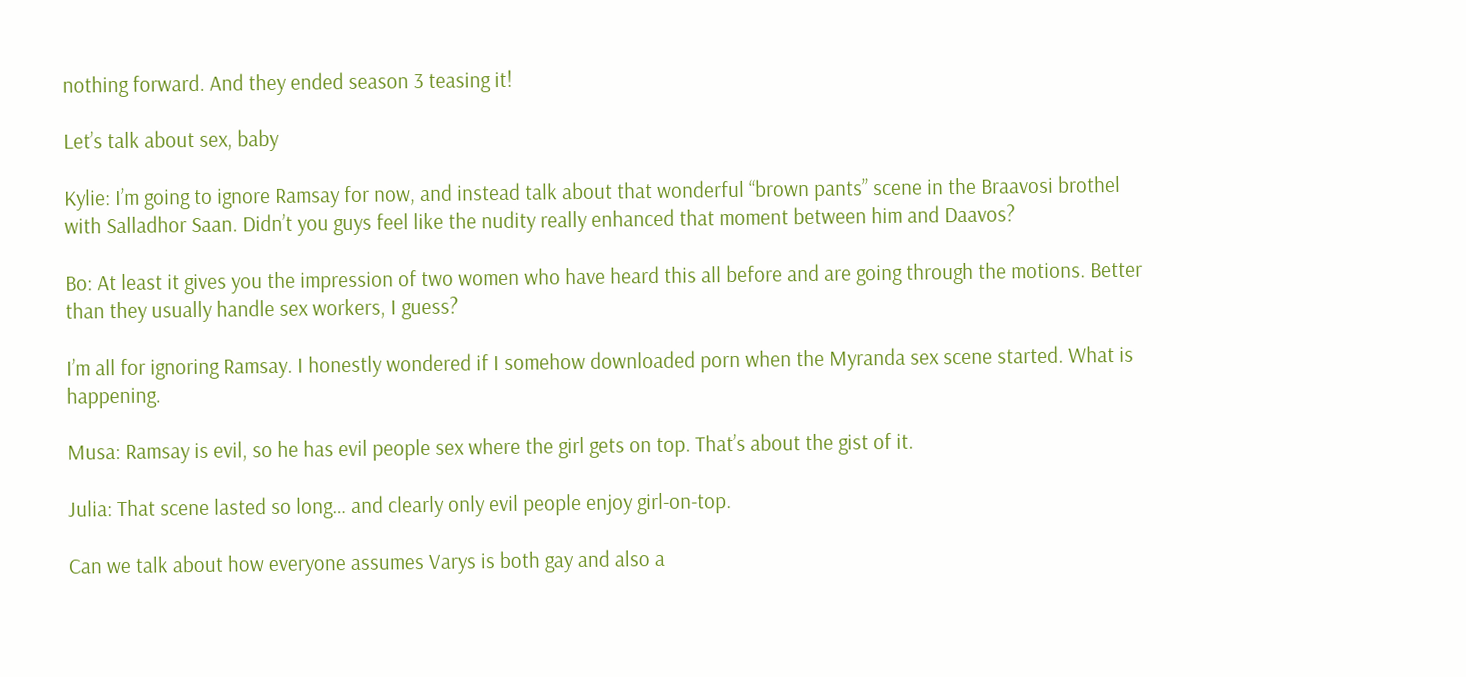nothing forward. And they ended season 3 teasing it!

Let’s talk about sex, baby

Kylie: I’m going to ignore Ramsay for now, and instead talk about that wonderful “brown pants” scene in the Braavosi brothel with Salladhor Saan. Didn’t you guys feel like the nudity really enhanced that moment between him and Daavos?

Bo: At least it gives you the impression of two women who have heard this all before and are going through the motions. Better than they usually handle sex workers, I guess?

I’m all for ignoring Ramsay. I honestly wondered if I somehow downloaded porn when the Myranda sex scene started. What is happening.

Musa: Ramsay is evil, so he has evil people sex where the girl gets on top. That’s about the gist of it.

Julia: That scene lasted so long… and clearly only evil people enjoy girl-on-top.

Can we talk about how everyone assumes Varys is both gay and also a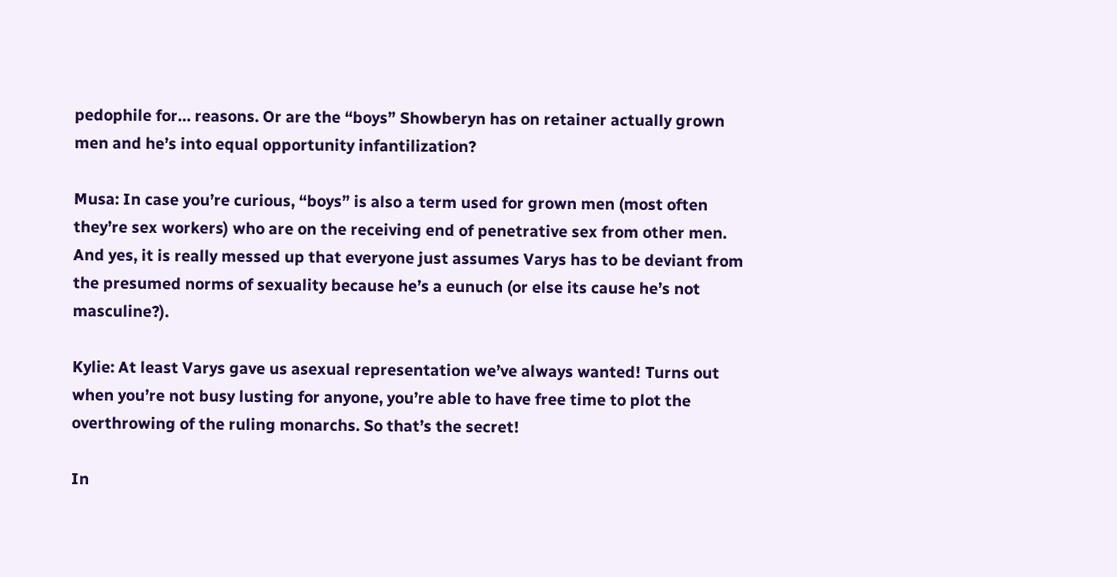pedophile for… reasons. Or are the “boys” Showberyn has on retainer actually grown men and he’s into equal opportunity infantilization?

Musa: In case you’re curious, “boys” is also a term used for grown men (most often they’re sex workers) who are on the receiving end of penetrative sex from other men. And yes, it is really messed up that everyone just assumes Varys has to be deviant from the presumed norms of sexuality because he’s a eunuch (or else its cause he’s not masculine?).

Kylie: At least Varys gave us asexual representation we’ve always wanted! Turns out when you’re not busy lusting for anyone, you’re able to have free time to plot the overthrowing of the ruling monarchs. So that’s the secret!

In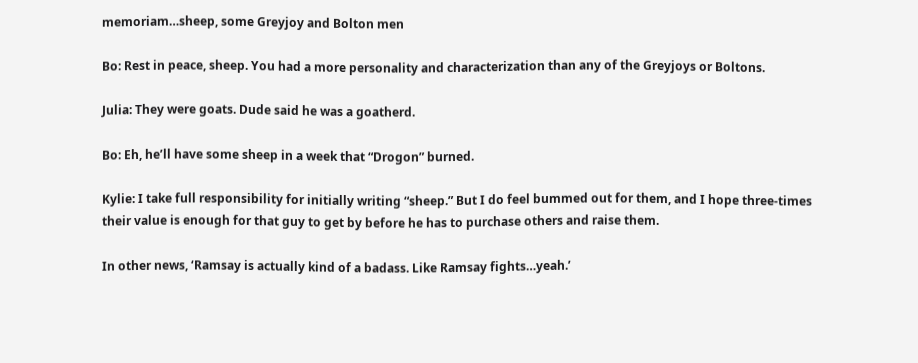memoriam…sheep, some Greyjoy and Bolton men

Bo: Rest in peace, sheep. You had a more personality and characterization than any of the Greyjoys or Boltons.

Julia: They were goats. Dude said he was a goatherd.

Bo: Eh, he’ll have some sheep in a week that “Drogon” burned.

Kylie: I take full responsibility for initially writing “sheep.” But I do feel bummed out for them, and I hope three-times their value is enough for that guy to get by before he has to purchase others and raise them.

In other news, ‘Ramsay is actually kind of a badass. Like Ramsay fights…yeah.’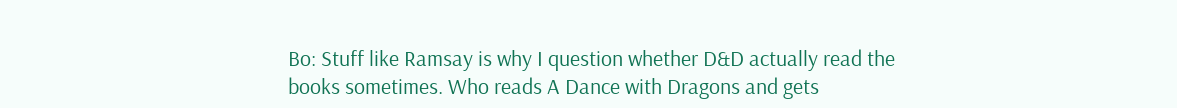Bo: Stuff like Ramsay is why I question whether D&D actually read the books sometimes. Who reads A Dance with Dragons and gets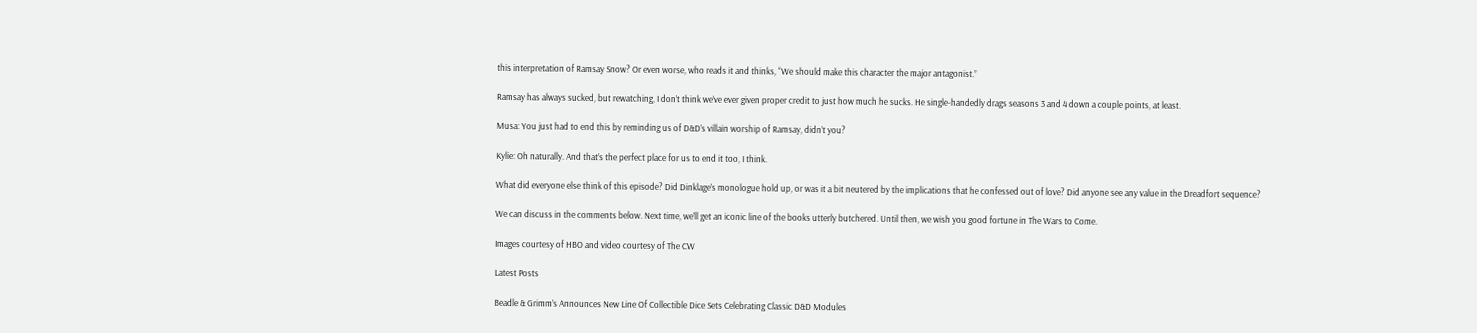this interpretation of Ramsay Snow? Or even worse, who reads it and thinks, “We should make this character the major antagonist.”

Ramsay has always sucked, but rewatching, I don’t think we’ve ever given proper credit to just how much he sucks. He single-handedly drags seasons 3 and 4 down a couple points, at least.

Musa: You just had to end this by reminding us of D&D’s villain worship of Ramsay, didn’t you?

Kylie: Oh naturally. And that’s the perfect place for us to end it too, I think.

What did everyone else think of this episode? Did Dinklage’s monologue hold up, or was it a bit neutered by the implications that he confessed out of love? Did anyone see any value in the Dreadfort sequence?

We can discuss in the comments below. Next time, we’ll get an iconic line of the books utterly butchered. Until then, we wish you good fortune in The Wars to Come.

Images courtesy of HBO and video courtesy of The CW

Latest Posts

Beadle & Grimm’s Announces New Line Of Collectible Dice Sets Celebrating Classic D&D Modules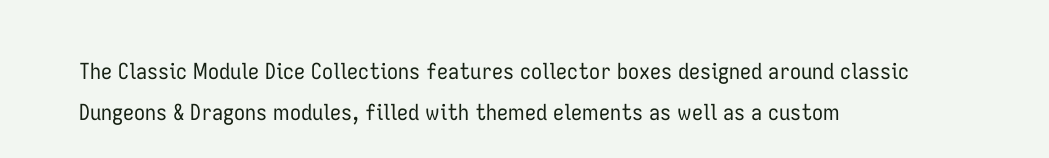The Classic Module Dice Collections features collector boxes designed around classic Dungeons & Dragons modules, filled with themed elements as well as a custom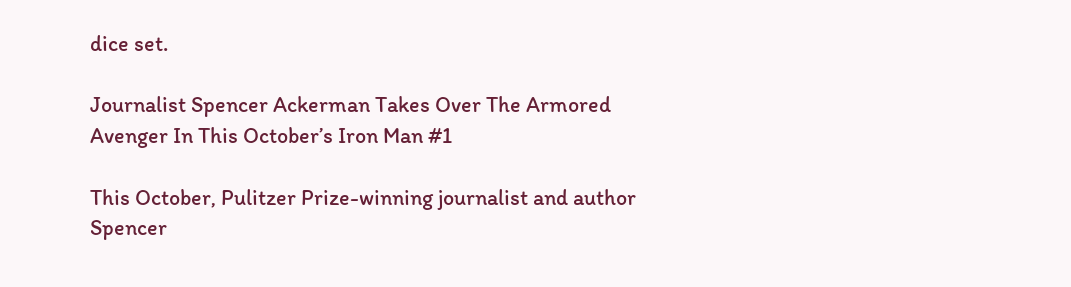dice set.

Journalist Spencer Ackerman Takes Over The Armored Avenger In This October’s Iron Man #1

This October, Pulitzer Prize-winning journalist and author Spencer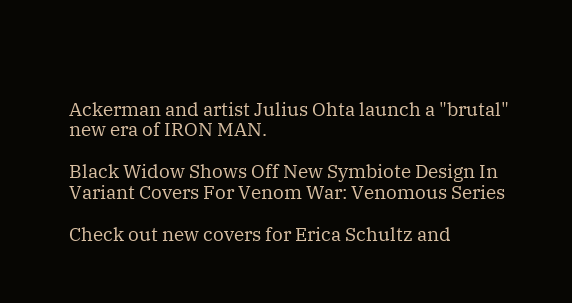Ackerman and artist Julius Ohta launch a "brutal" new era of IRON MAN.

Black Widow Shows Off New Symbiote Design In Variant Covers For Venom War: Venomous Series

Check out new covers for Erica Schultz and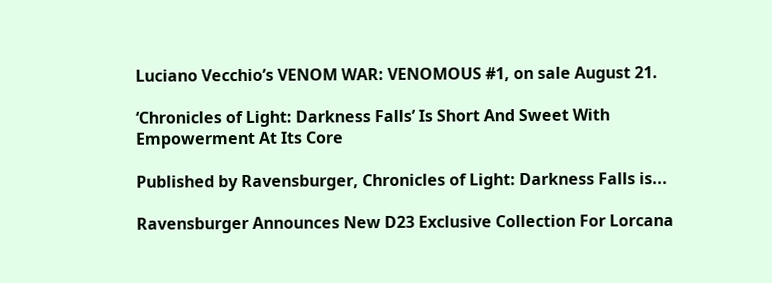Luciano Vecchio’s VENOM WAR: VENOMOUS #1, on sale August 21.

‘Chronicles of Light: Darkness Falls’ Is Short And Sweet With Empowerment At Its Core

Published by Ravensburger, Chronicles of Light: Darkness Falls is...

Ravensburger Announces New D23 Exclusive Collection For Lorcana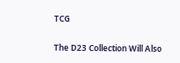TCG

The D23 Collection Will Also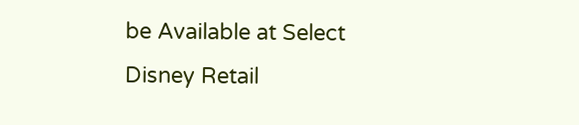be Available at Select Disney Retail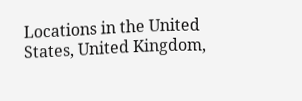Locations in the United States, United Kingdom,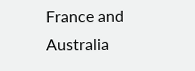France and Australia